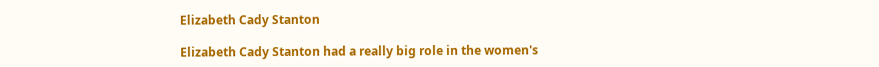Elizabeth Cady Stanton

Elizabeth Cady Stanton had a really big role in the women's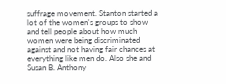suffrage movement. Stanton started a lot of the women's groups to show and tell people about how much women were being discriminated against and not having fair chances at everything like men do. Also she and Susan B. Anthony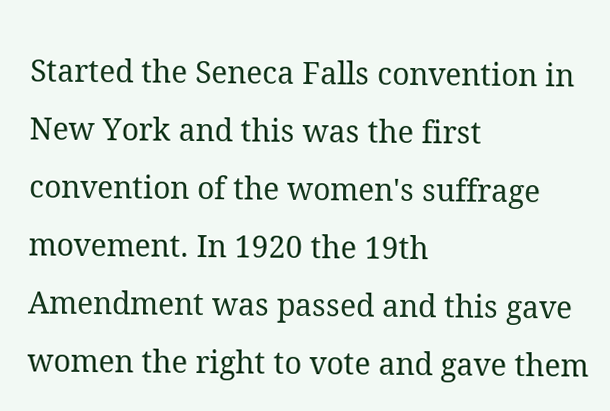Started the Seneca Falls convention in New York and this was the first convention of the women's suffrage movement. In 1920 the 19th Amendment was passed and this gave women the right to vote and gave them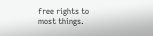free rights to most things.